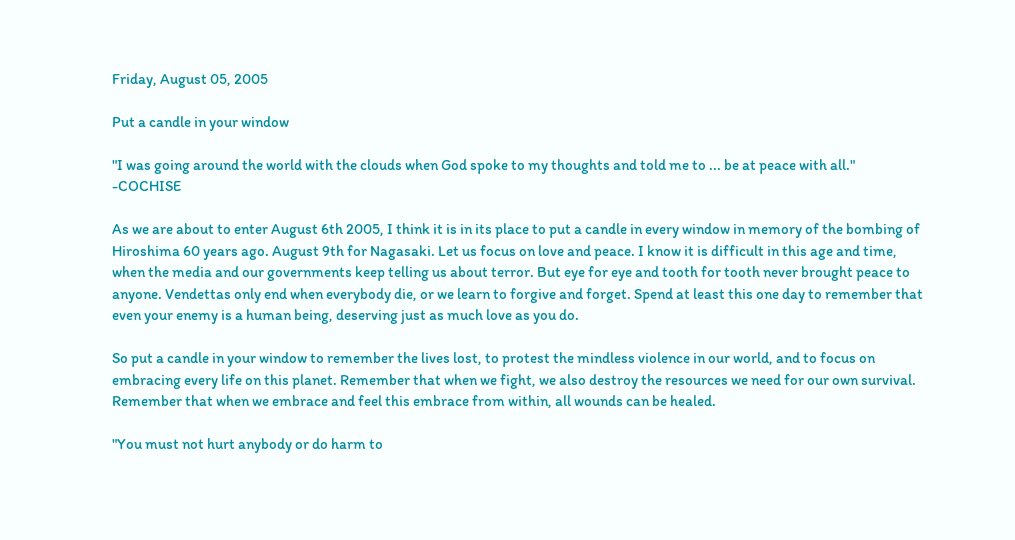Friday, August 05, 2005

Put a candle in your window

"I was going around the world with the clouds when God spoke to my thoughts and told me to ... be at peace with all." -COCHISE

As we are about to enter August 6th 2005, I think it is in its place to put a candle in every window in memory of the bombing of Hiroshima 60 years ago. August 9th for Nagasaki. Let us focus on love and peace. I know it is difficult in this age and time, when the media and our governments keep telling us about terror. But eye for eye and tooth for tooth never brought peace to anyone. Vendettas only end when everybody die, or we learn to forgive and forget. Spend at least this one day to remember that even your enemy is a human being, deserving just as much love as you do.

So put a candle in your window to remember the lives lost, to protest the mindless violence in our world, and to focus on embracing every life on this planet. Remember that when we fight, we also destroy the resources we need for our own survival. Remember that when we embrace and feel this embrace from within, all wounds can be healed.

"You must not hurt anybody or do harm to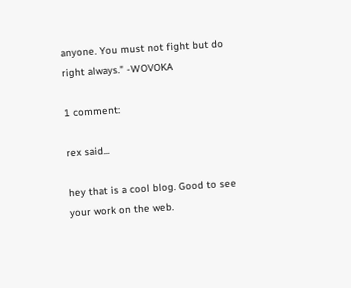anyone. You must not fight but do right always." -WOVOKA

1 comment:

rex said...

hey that is a cool blog. Good to see your work on the web.